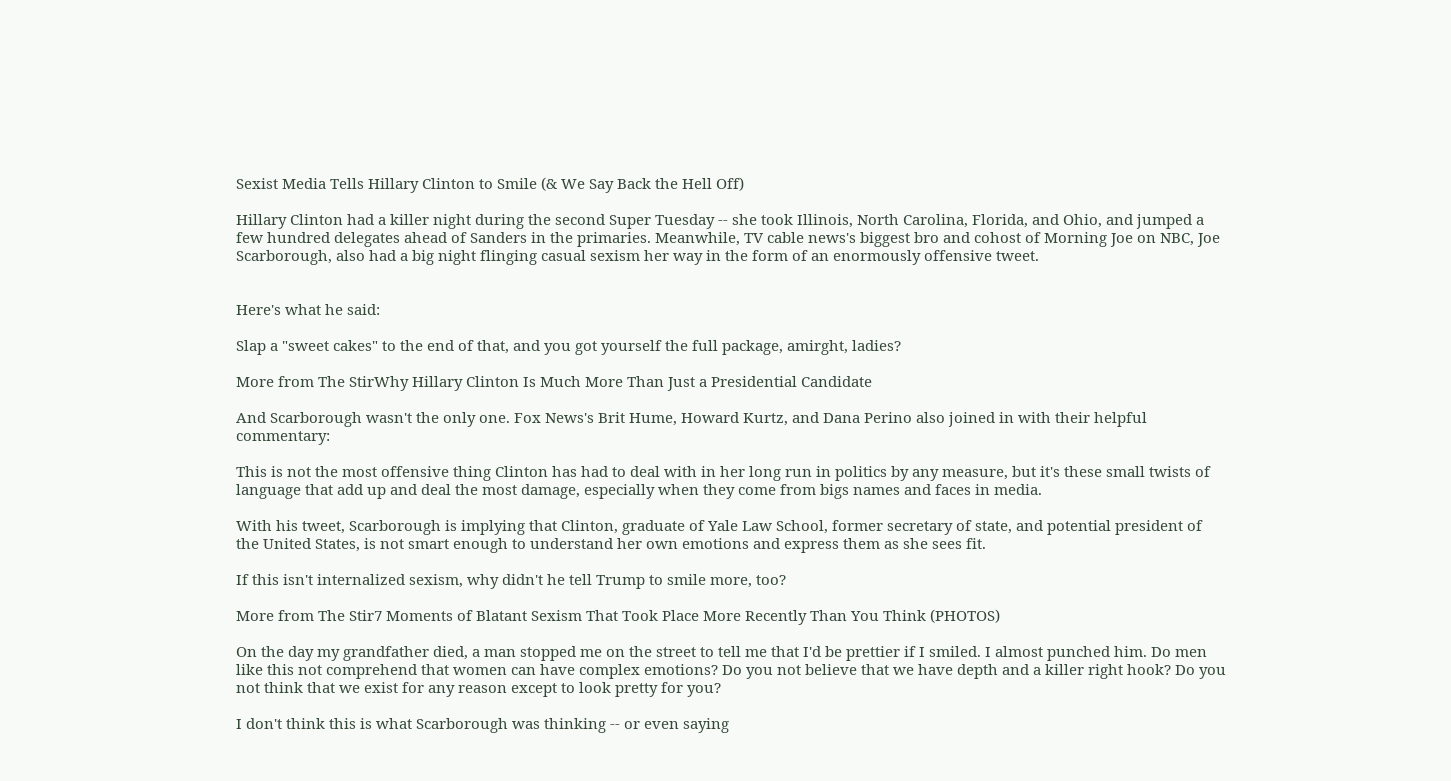Sexist Media Tells Hillary Clinton to Smile (& We Say Back the Hell Off)

Hillary Clinton had a killer night during the second Super Tuesday -- she took Illinois, North Carolina, Florida, and Ohio, and jumped a few hundred delegates ahead of Sanders in the primaries. Meanwhile, TV cable news's biggest bro and cohost of Morning Joe on NBC, Joe Scarborough, also had a big night flinging casual sexism her way in the form of an enormously offensive tweet.


Here's what he said:

Slap a "sweet cakes" to the end of that, and you got yourself the full package, amirght, ladies?

More from The StirWhy Hillary Clinton Is Much More Than Just a Presidential Candidate

And Scarborough wasn't the only one. Fox News's Brit Hume, Howard Kurtz, and Dana Perino also joined in with their helpful commentary:

This is not the most offensive thing Clinton has had to deal with in her long run in politics by any measure, but it's these small twists of language that add up and deal the most damage, especially when they come from bigs names and faces in media.

With his tweet, Scarborough is implying that Clinton, graduate of Yale Law School, former secretary of state, and potential president of the United States, is not smart enough to understand her own emotions and express them as she sees fit.

If this isn't internalized sexism, why didn't he tell Trump to smile more, too?

More from The Stir7 Moments of Blatant Sexism That Took Place More Recently Than You Think (PHOTOS)

On the day my grandfather died, a man stopped me on the street to tell me that I'd be prettier if I smiled. I almost punched him. Do men like this not comprehend that women can have complex emotions? Do you not believe that we have depth and a killer right hook? Do you not think that we exist for any reason except to look pretty for you?

I don't think this is what Scarborough was thinking -- or even saying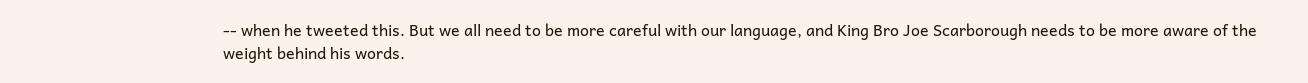-- when he tweeted this. But we all need to be more careful with our language, and King Bro Joe Scarborough needs to be more aware of the weight behind his words.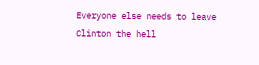Everyone else needs to leave Clinton the hell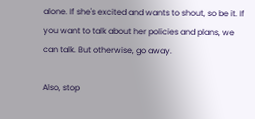alone. If she's excited and wants to shout, so be it. If you want to talk about her policies and plans, we can talk. But otherwise, go away.

Also, stop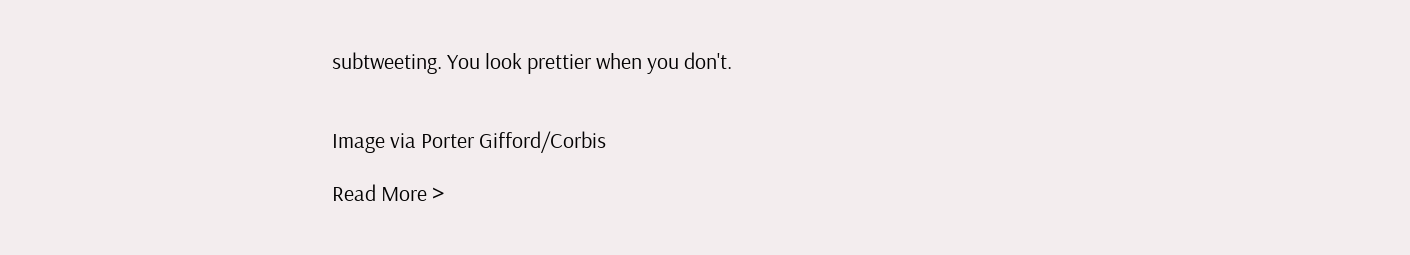subtweeting. You look prettier when you don't.


Image via Porter Gifford/Corbis

Read More >